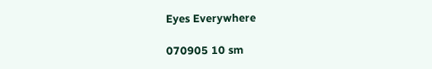Eyes Everywhere

070905 10 sm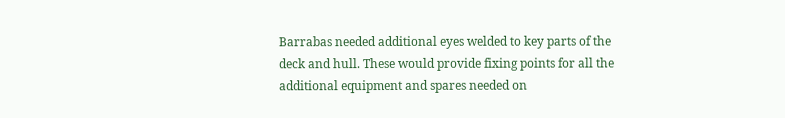Barrabas needed additional eyes welded to key parts of the deck and hull. These would provide fixing points for all the additional equipment and spares needed on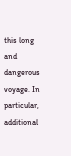this long and dangerous voyage. In particular, additional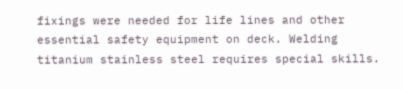fixings were needed for life lines and other essential safety equipment on deck. Welding titanium stainless steel requires special skills.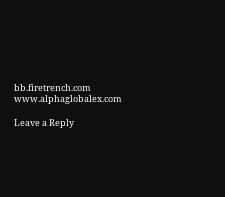bb.firetrench.com www.alphaglobalex.com

Leave a Reply